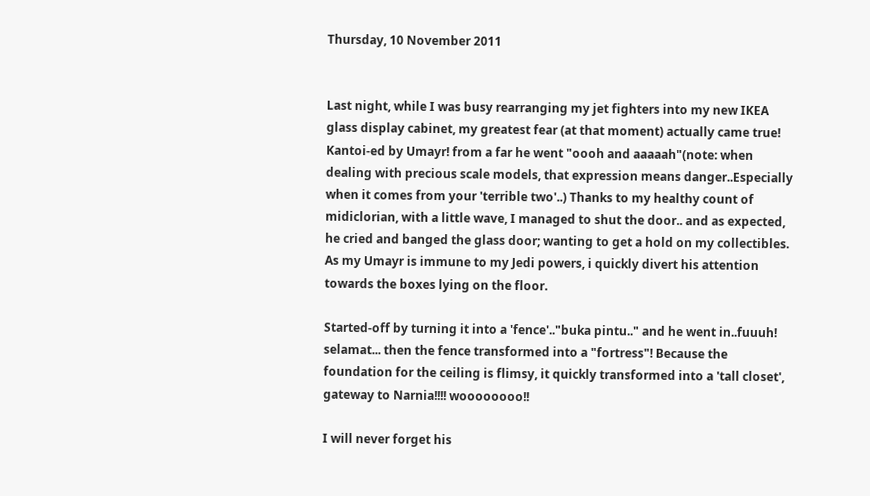Thursday, 10 November 2011


Last night, while I was busy rearranging my jet fighters into my new IKEA glass display cabinet, my greatest fear (at that moment) actually came true! Kantoi-ed by Umayr! from a far he went "oooh and aaaaah"(note: when dealing with precious scale models, that expression means danger..Especially when it comes from your 'terrible two'..) Thanks to my healthy count of midiclorian, with a little wave, I managed to shut the door.. and as expected, he cried and banged the glass door; wanting to get a hold on my collectibles. As my Umayr is immune to my Jedi powers, i quickly divert his attention towards the boxes lying on the floor.

Started-off by turning it into a 'fence'.."buka pintu.." and he went in..fuuuh! selamat... then the fence transformed into a "fortress"! Because the foundation for the ceiling is flimsy, it quickly transformed into a 'tall closet', gateway to Narnia!!!! woooooooo!!

I will never forget his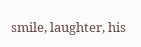smile, laughter, his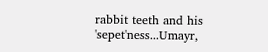rabbit teeth and his 'sepet'ness...Umayr,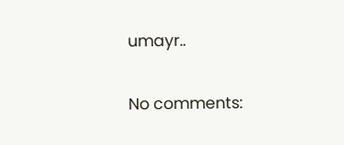umayr..

No comments: